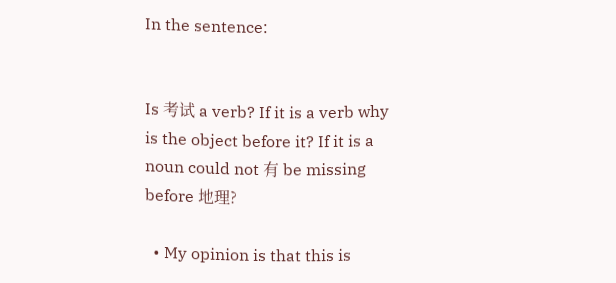In the sentence:


Is 考试 a verb? If it is a verb why is the object before it? If it is a noun could not 有 be missing before 地理?

  • My opinion is that this is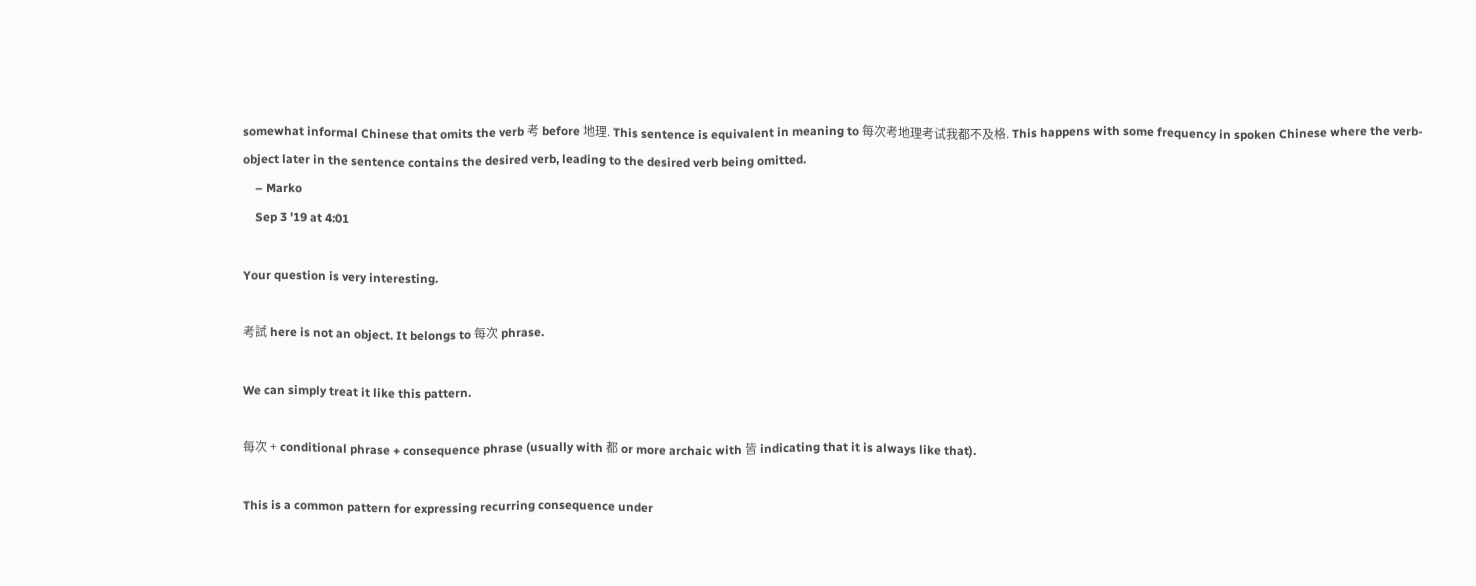somewhat informal Chinese that omits the verb 考 before 地理. This sentence is equivalent in meaning to 每次考地理考试我都不及格. This happens with some frequency in spoken Chinese where the verb-object later in the sentence contains the desired verb, leading to the desired verb being omitted.
    – Marko
    Sep 3 '19 at 4:01

Your question is very interesting.

考試 here is not an object. It belongs to 每次 phrase.

We can simply treat it like this pattern.

每次 + conditional phrase + consequence phrase (usually with 都 or more archaic with 皆 indicating that it is always like that).

This is a common pattern for expressing recurring consequence under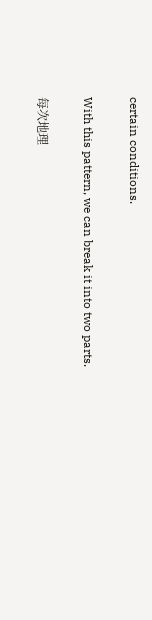certain conditions.

With this pattern, we can break it into two parts.

每次地理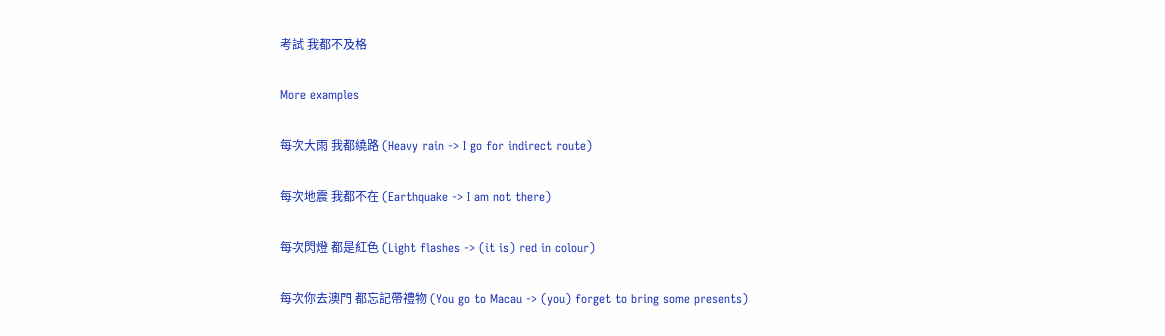考試 我都不及格

More examples

每次大雨 我都繞路 (Heavy rain -> I go for indirect route)

每次地震 我都不在 (Earthquake -> I am not there)

每次閃燈 都是紅色 (Light flashes -> (it is) red in colour)

每次你去澳門 都忘記帶禮物 (You go to Macau -> (you) forget to bring some presents)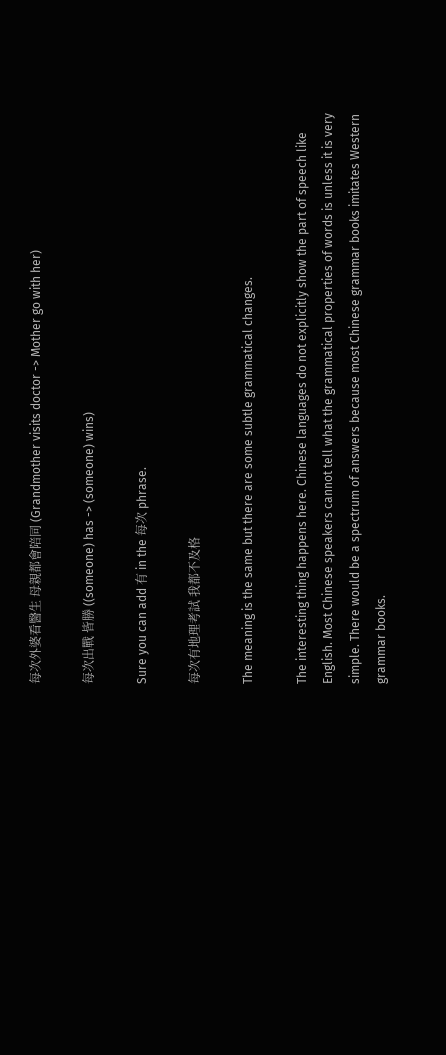每次外婆看醫生 母親都會陪同 (Grandmother visits doctor -> Mother go with her)

每次出戰 皆勝 ((someone) has -> (someone) wins)

Sure you can add 有 in the 每次 phrase.

每次有地理考試 我都不及格

The meaning is the same but there are some subtle grammatical changes.

The interesting thing happens here. Chinese languages do not explicitly show the part of speech like English. Most Chinese speakers cannot tell what the grammatical properties of words is unless it is very simple. There would be a spectrum of answers because most Chinese grammar books imitates Western grammar books.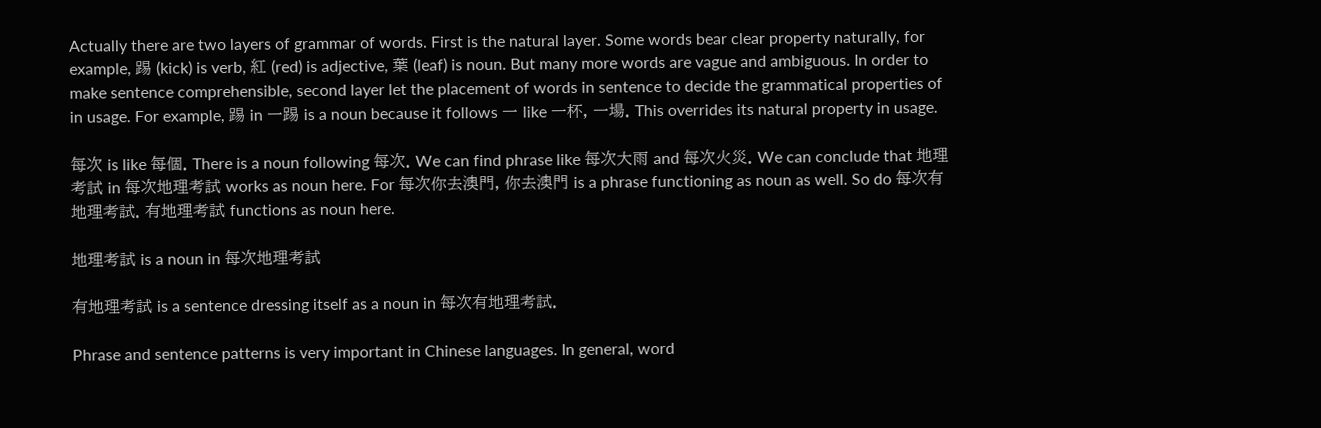Actually there are two layers of grammar of words. First is the natural layer. Some words bear clear property naturally, for example, 踢 (kick) is verb, 紅 (red) is adjective, 葉 (leaf) is noun. But many more words are vague and ambiguous. In order to make sentence comprehensible, second layer let the placement of words in sentence to decide the grammatical properties of in usage. For example, 踢 in 一踢 is a noun because it follows 一 like 一杯, 一場. This overrides its natural property in usage.

每次 is like 每個. There is a noun following 每次. We can find phrase like 每次大雨 and 每次火災. We can conclude that 地理考試 in 每次地理考試 works as noun here. For 每次你去澳門, 你去澳門 is a phrase functioning as noun as well. So do 每次有地理考試. 有地理考試 functions as noun here.

地理考試 is a noun in 每次地理考試

有地理考試 is a sentence dressing itself as a noun in 每次有地理考試.

Phrase and sentence patterns is very important in Chinese languages. In general, word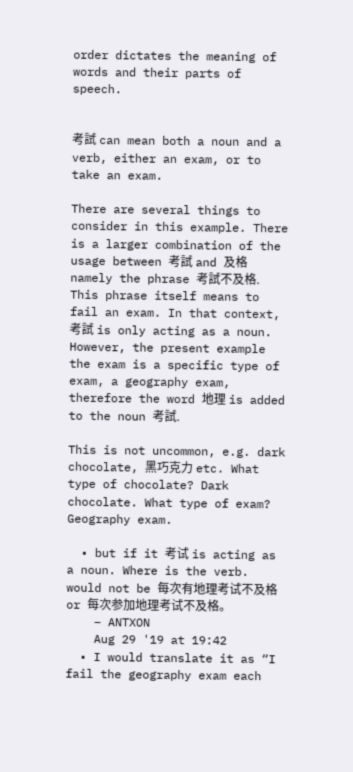order dictates the meaning of words and their parts of speech.


考試 can mean both a noun and a verb, either an exam, or to take an exam.

There are several things to consider in this example. There is a larger combination of the usage between 考試 and 及格 namely the phrase 考試不及格. This phrase itself means to fail an exam. In that context, 考試 is only acting as a noun. However, the present example the exam is a specific type of exam, a geography exam, therefore the word 地理 is added to the noun 考試.

This is not uncommon, e.g. dark chocolate, 黑巧克力 etc. What type of chocolate? Dark chocolate. What type of exam? Geography exam.

  • but if it 考试 is acting as a noun. Where is the verb. would not be 每次有地理考试不及格 or 每次参加地理考试不及格。
    – ANTXON
    Aug 29 '19 at 19:42
  • I would translate it as “I fail the geography exam each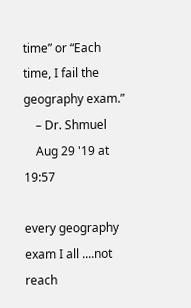time” or “Each time, I fail the geography exam.”
    – Dr. Shmuel
    Aug 29 '19 at 19:57

every geography exam I all ....not reach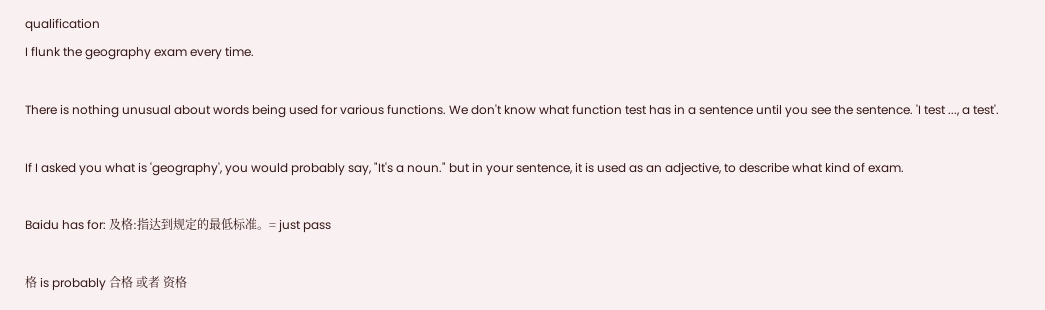qualification
I flunk the geography exam every time.

There is nothing unusual about words being used for various functions. We don't know what function test has in a sentence until you see the sentence. 'I test ..., a test'.

If I asked you what is 'geography', you would probably say, "It's a noun." but in your sentence, it is used as an adjective, to describe what kind of exam.

Baidu has for: 及格:指达到规定的最低标准。= just pass

格 is probably 合格 或者 资格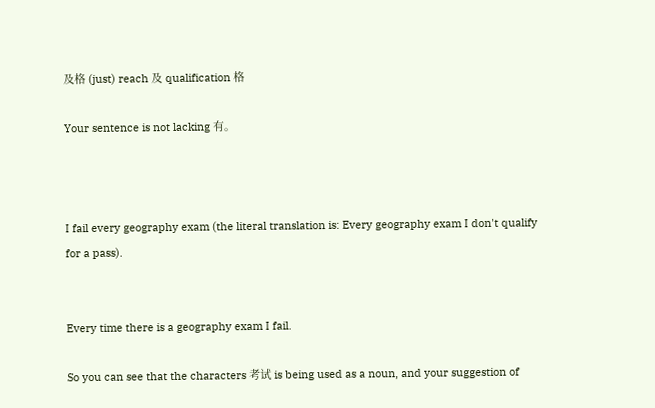及格 (just) reach 及 qualification 格

Your sentence is not lacking 有。



I fail every geography exam (the literal translation is: Every geography exam I don't qualify for a pass).


Every time there is a geography exam I fail.

So you can see that the characters 考试 is being used as a noun, and your suggestion of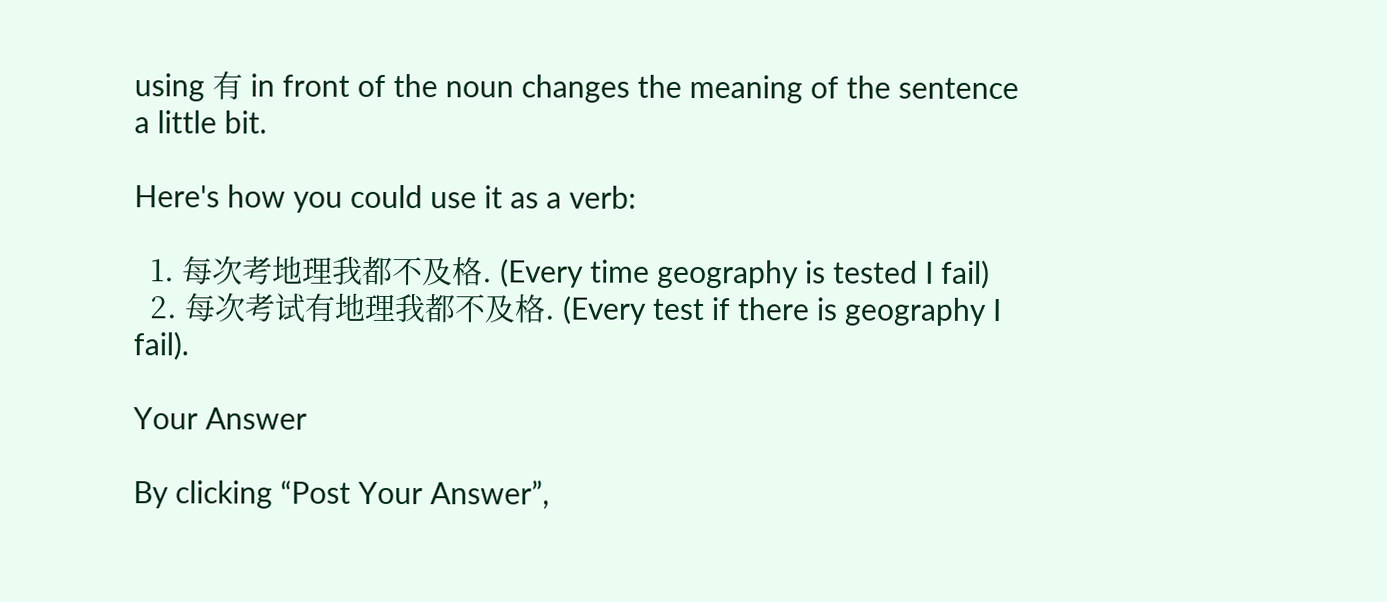using 有 in front of the noun changes the meaning of the sentence a little bit.

Here's how you could use it as a verb:

  1. 每次考地理我都不及格. (Every time geography is tested I fail)
  2. 每次考试有地理我都不及格. (Every test if there is geography I fail).

Your Answer

By clicking “Post Your Answer”,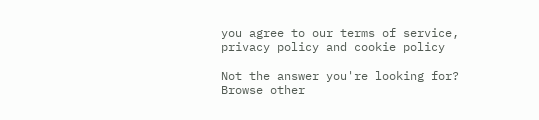you agree to our terms of service, privacy policy and cookie policy

Not the answer you're looking for? Browse other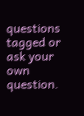questions tagged or ask your own question.